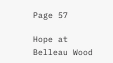Page 57

Hope at Belleau Wood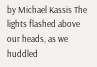by Michael Kassis The lights flashed above our heads, as we huddled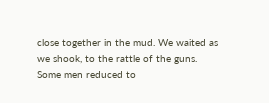close together in the mud. We waited as we shook, to the rattle of the guns. Some men reduced to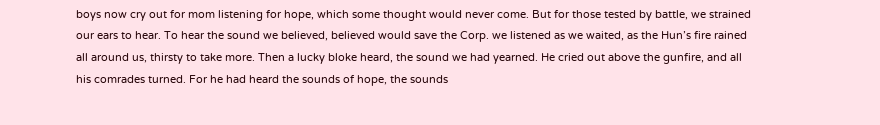boys now cry out for mom listening for hope, which some thought would never come. But for those tested by battle, we strained our ears to hear. To hear the sound we believed, believed would save the Corp. we listened as we waited, as the Hun’s fire rained all around us, thirsty to take more. Then a lucky bloke heard, the sound we had yearned. He cried out above the gunfire, and all his comrades turned. For he had heard the sounds of hope, the sounds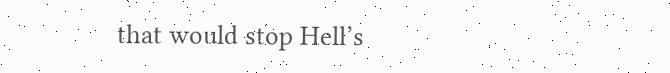that would stop Hell’s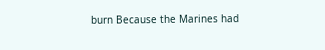burn Because the Marines had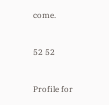come.


52 52


Profile for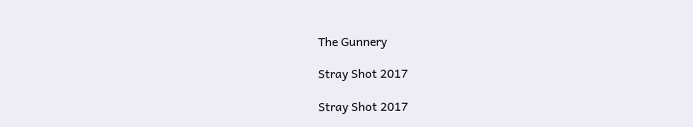The Gunnery

Stray Shot 2017

Stray Shot 2017